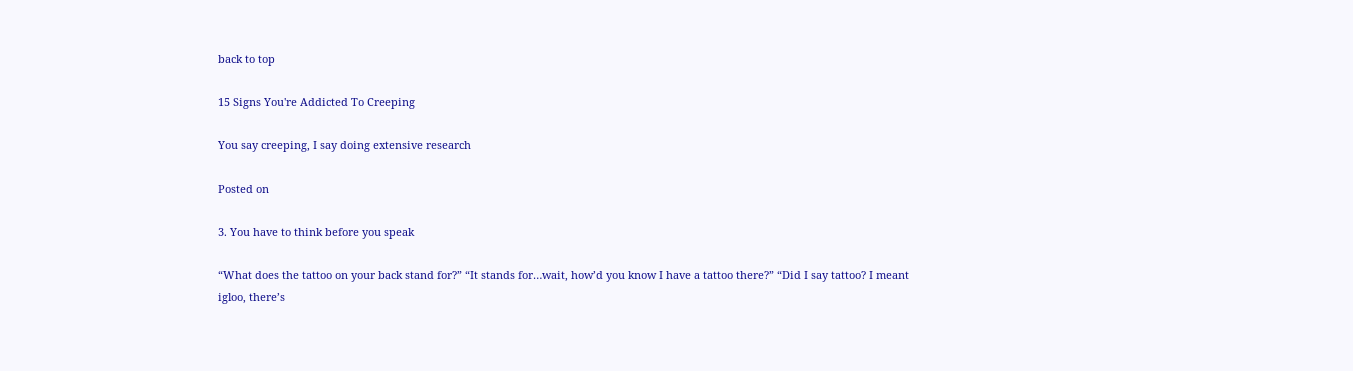back to top

15 Signs You're Addicted To Creeping

You say creeping, I say doing extensive research

Posted on

3. You have to think before you speak

“What does the tattoo on your back stand for?” “It stands for…wait, how’d you know I have a tattoo there?” “Did I say tattoo? I meant igloo, there’s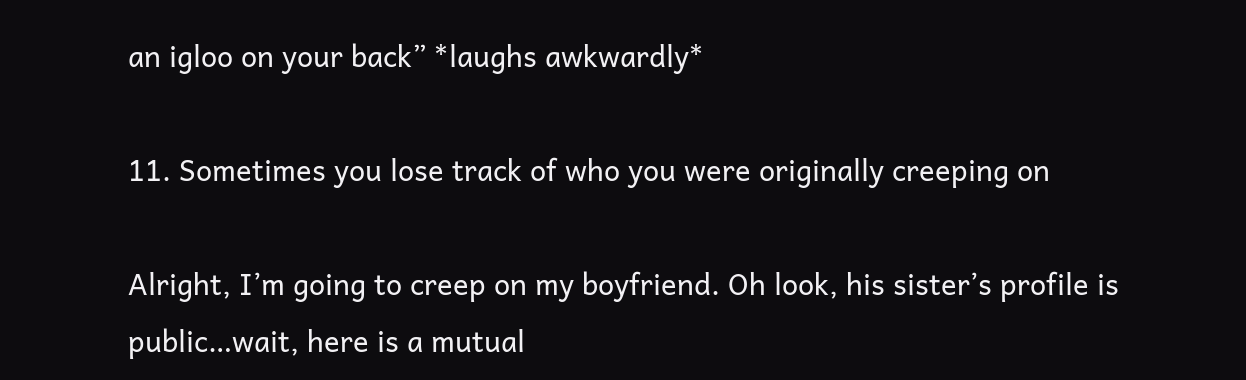an igloo on your back” *laughs awkwardly*

11. Sometimes you lose track of who you were originally creeping on

Alright, I’m going to creep on my boyfriend. Oh look, his sister’s profile is public…wait, here is a mutual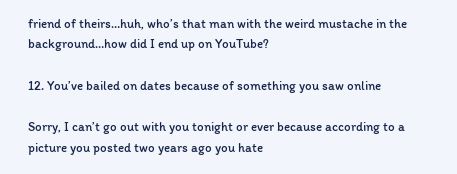friend of theirs…huh, who’s that man with the weird mustache in the background…how did I end up on YouTube?

12. You’ve bailed on dates because of something you saw online

Sorry, I can’t go out with you tonight or ever because according to a picture you posted two years ago you hate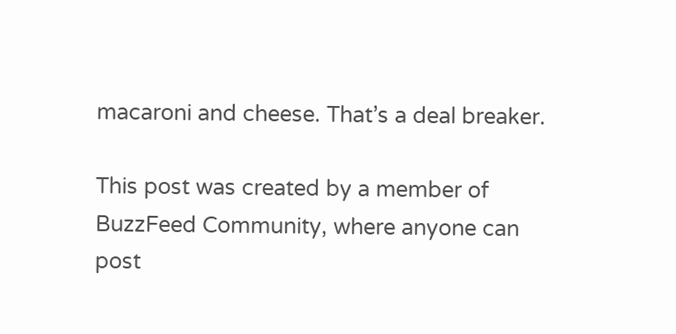macaroni and cheese. That’s a deal breaker.

This post was created by a member of BuzzFeed Community, where anyone can post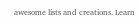awesome lists and creations. Learn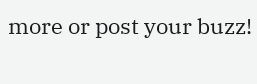more or post your buzz!